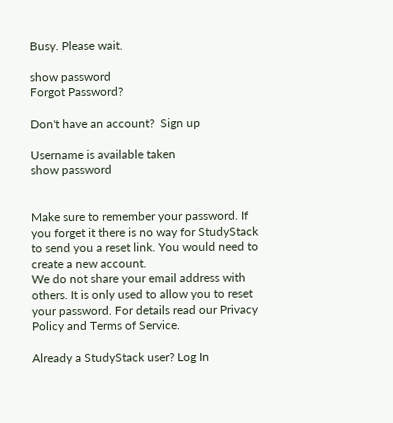Busy. Please wait.

show password
Forgot Password?

Don't have an account?  Sign up

Username is available taken
show password


Make sure to remember your password. If you forget it there is no way for StudyStack to send you a reset link. You would need to create a new account.
We do not share your email address with others. It is only used to allow you to reset your password. For details read our Privacy Policy and Terms of Service.

Already a StudyStack user? Log In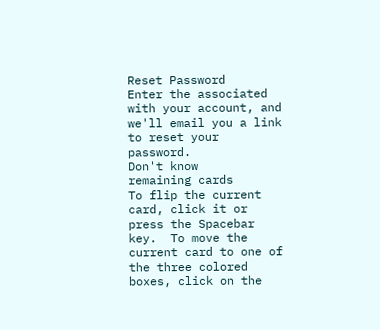Reset Password
Enter the associated with your account, and we'll email you a link to reset your password.
Don't know
remaining cards
To flip the current card, click it or press the Spacebar key.  To move the current card to one of the three colored boxes, click on the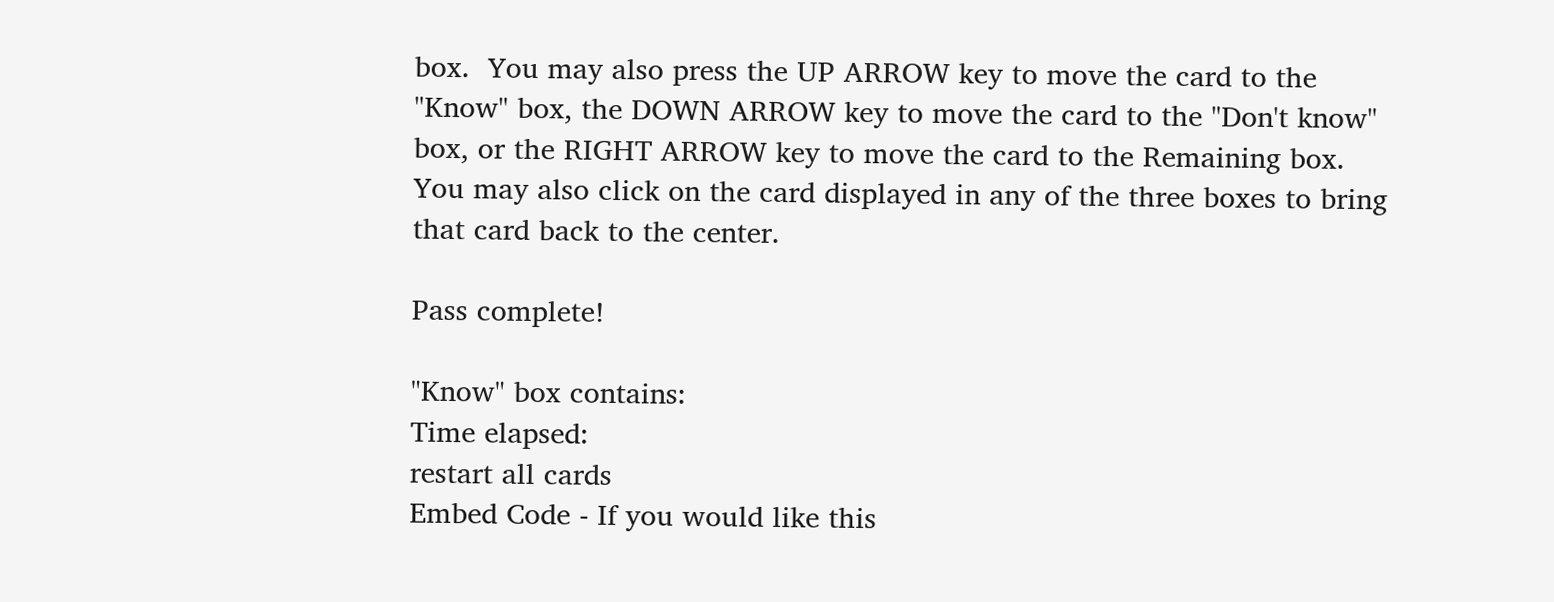box.  You may also press the UP ARROW key to move the card to the "Know" box, the DOWN ARROW key to move the card to the "Don't know" box, or the RIGHT ARROW key to move the card to the Remaining box.  You may also click on the card displayed in any of the three boxes to bring that card back to the center.

Pass complete!

"Know" box contains:
Time elapsed:
restart all cards
Embed Code - If you would like this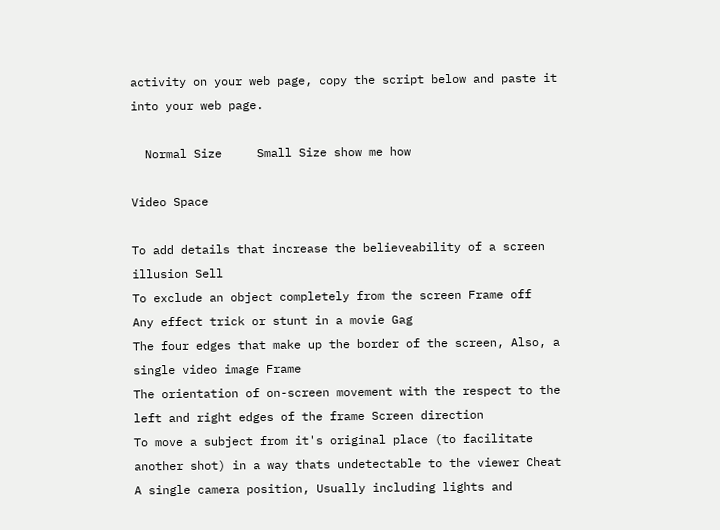activity on your web page, copy the script below and paste it into your web page.

  Normal Size     Small Size show me how

Video Space

To add details that increase the believeability of a screen illusion Sell
To exclude an object completely from the screen Frame off
Any effect trick or stunt in a movie Gag
The four edges that make up the border of the screen, Also, a single video image Frame
The orientation of on-screen movement with the respect to the left and right edges of the frame Screen direction
To move a subject from it's original place (to facilitate another shot) in a way thats undetectable to the viewer Cheat
A single camera position, Usually including lights and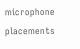microphone placements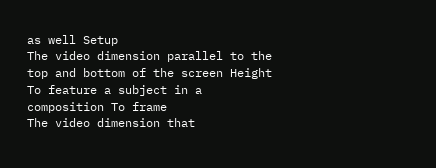as well Setup
The video dimension parallel to the top and bottom of the screen Height
To feature a subject in a composition To frame
The video dimension that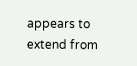appears to extend from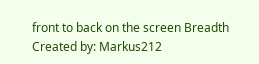front to back on the screen Breadth
Created by: Markus212